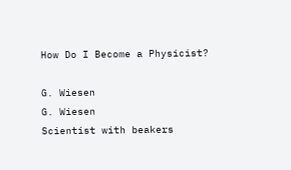How Do I Become a Physicist?

G. Wiesen
G. Wiesen
Scientist with beakers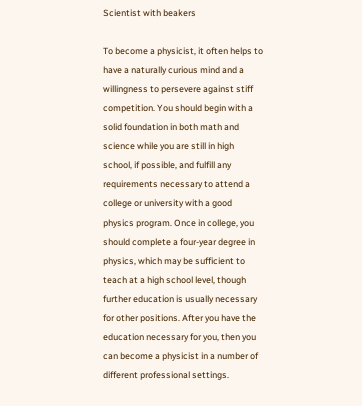Scientist with beakers

To become a physicist, it often helps to have a naturally curious mind and a willingness to persevere against stiff competition. You should begin with a solid foundation in both math and science while you are still in high school, if possible, and fulfill any requirements necessary to attend a college or university with a good physics program. Once in college, you should complete a four-year degree in physics, which may be sufficient to teach at a high school level, though further education is usually necessary for other positions. After you have the education necessary for you, then you can become a physicist in a number of different professional settings.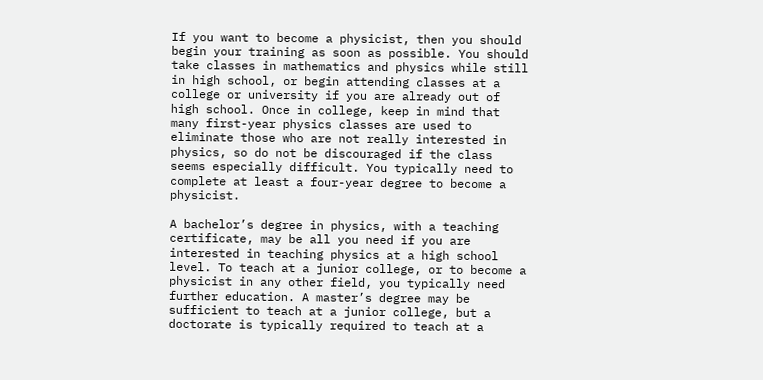If you want to become a physicist, then you should begin your training as soon as possible. You should take classes in mathematics and physics while still in high school, or begin attending classes at a college or university if you are already out of high school. Once in college, keep in mind that many first-year physics classes are used to eliminate those who are not really interested in physics, so do not be discouraged if the class seems especially difficult. You typically need to complete at least a four-year degree to become a physicist.

A bachelor’s degree in physics, with a teaching certificate, may be all you need if you are interested in teaching physics at a high school level. To teach at a junior college, or to become a physicist in any other field, you typically need further education. A master’s degree may be sufficient to teach at a junior college, but a doctorate is typically required to teach at a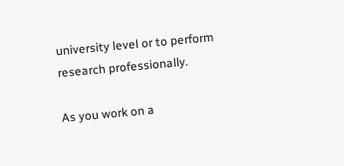university level or to perform research professionally.

As you work on a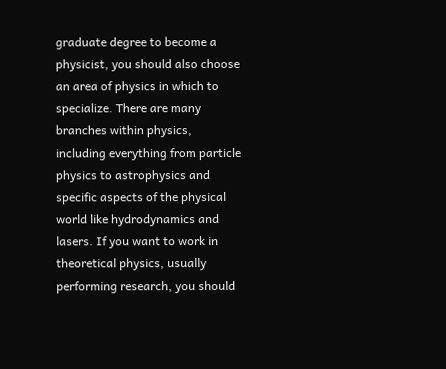graduate degree to become a physicist, you should also choose an area of physics in which to specialize. There are many branches within physics, including everything from particle physics to astrophysics and specific aspects of the physical world like hydrodynamics and lasers. If you want to work in theoretical physics, usually performing research, you should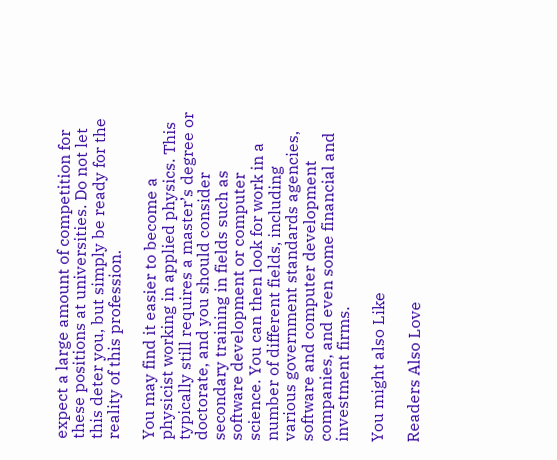expect a large amount of competition for these positions at universities. Do not let this deter you, but simply be ready for the reality of this profession.

You may find it easier to become a physicist working in applied physics. This typically still requires a master’s degree or doctorate, and you should consider secondary training in fields such as software development or computer science. You can then look for work in a number of different fields, including various government standards agencies, software and computer development companies, and even some financial and investment firms.

You might also Like

Readers Also Love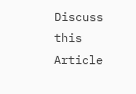Discuss this Article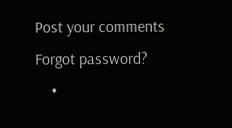Post your comments
Forgot password?
    •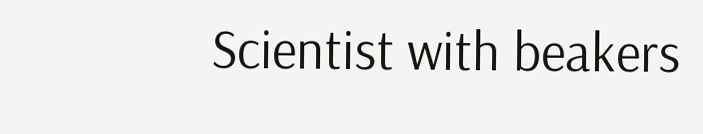Scientist with beakers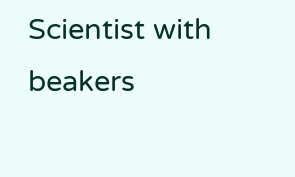Scientist with beakers